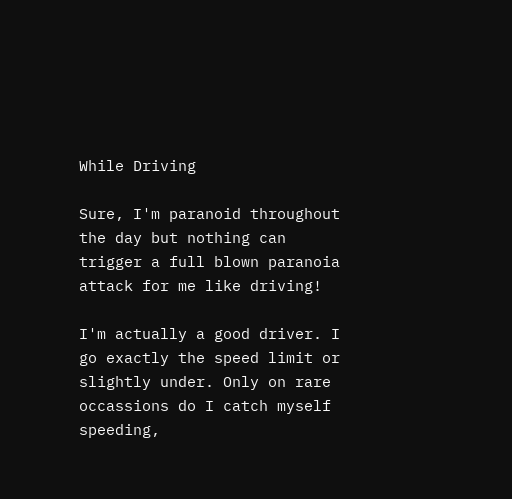While Driving

Sure, I'm paranoid throughout the day but nothing can trigger a full blown paranoia attack for me like driving!

I'm actually a good driver. I go exactly the speed limit or slightly under. Only on rare occassions do I catch myself speeding,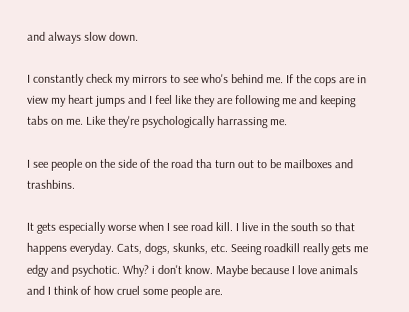and always slow down.

I constantly check my mirrors to see who's behind me. If the cops are in view my heart jumps and I feel like they are following me and keeping tabs on me. Like they're psychologically harrassing me.

I see people on the side of the road tha turn out to be mailboxes and trashbins.

It gets especially worse when I see road kill. I live in the south so that happens everyday. Cats, dogs, skunks, etc. Seeing roadkill really gets me edgy and psychotic. Why? i don't know. Maybe because I love animals and I think of how cruel some people are.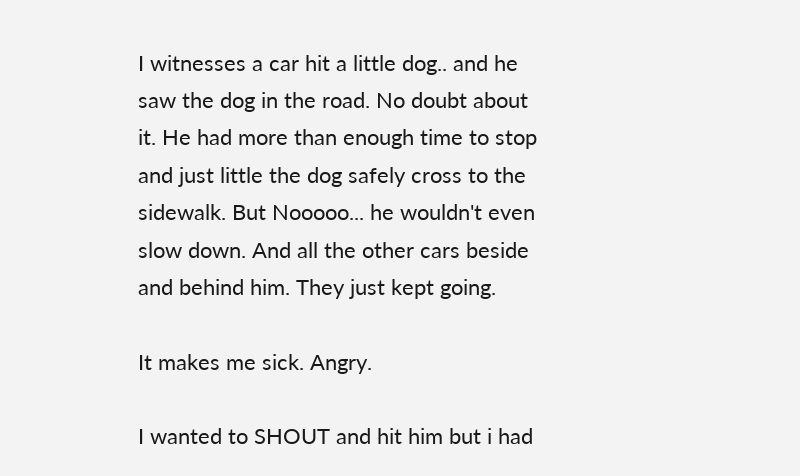I witnesses a car hit a little dog.. and he saw the dog in the road. No doubt about it. He had more than enough time to stop and just little the dog safely cross to the sidewalk. But Nooooo... he wouldn't even slow down. And all the other cars beside and behind him. They just kept going.

It makes me sick. Angry.

I wanted to SHOUT and hit him but i had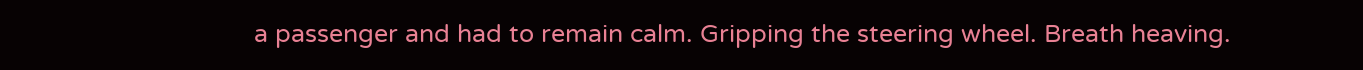a passenger and had to remain calm. Gripping the steering wheel. Breath heaving.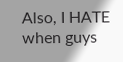Also, I HATE when guys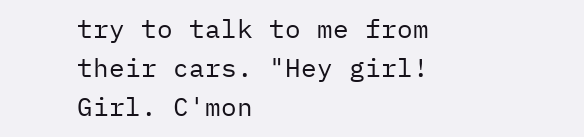try to talk to me from their cars. "Hey girl! Girl. C'mon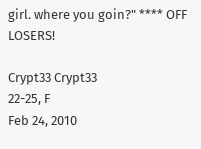girl. where you goin?" **** OFF LOSERS!

Crypt33 Crypt33
22-25, F
Feb 24, 2010